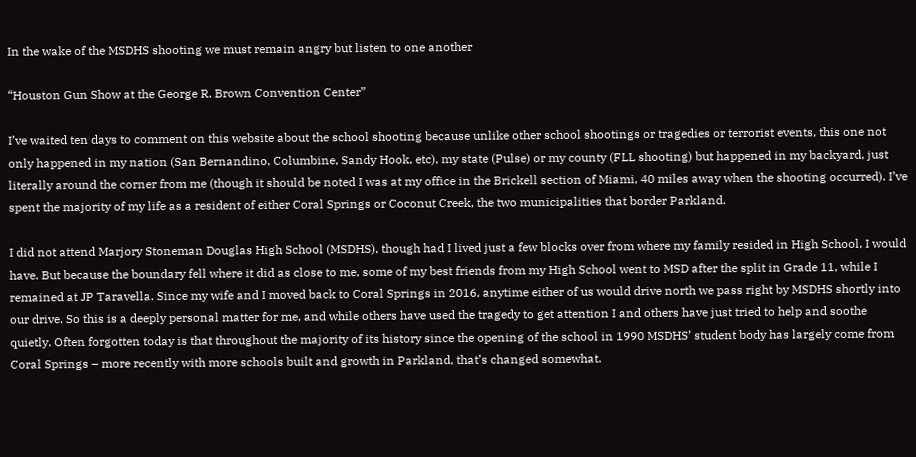In the wake of the MSDHS shooting we must remain angry but listen to one another

“Houston Gun Show at the George R. Brown Convention Center”

I’ve waited ten days to comment on this website about the school shooting because unlike other school shootings or tragedies or terrorist events, this one not only happened in my nation (San Bernandino, Columbine, Sandy Hook, etc), my state (Pulse) or my county (FLL shooting) but happened in my backyard, just literally around the corner from me (though it should be noted I was at my office in the Brickell section of Miami, 40 miles away when the shooting occurred). I’ve spent the majority of my life as a resident of either Coral Springs or Coconut Creek, the two municipalities that border Parkland.

I did not attend Marjory Stoneman Douglas High School (MSDHS), though had I lived just a few blocks over from where my family resided in High School, I would have. But because the boundary fell where it did as close to me, some of my best friends from my High School went to MSD after the split in Grade 11, while I remained at JP Taravella. Since my wife and I moved back to Coral Springs in 2016, anytime either of us would drive north we pass right by MSDHS shortly into our drive. So this is a deeply personal matter for me, and while others have used the tragedy to get attention I and others have just tried to help and soothe quietly. Often forgotten today is that throughout the majority of its history since the opening of the school in 1990 MSDHS’ student body has largely come from Coral Springs – more recently with more schools built and growth in Parkland, that’s changed somewhat.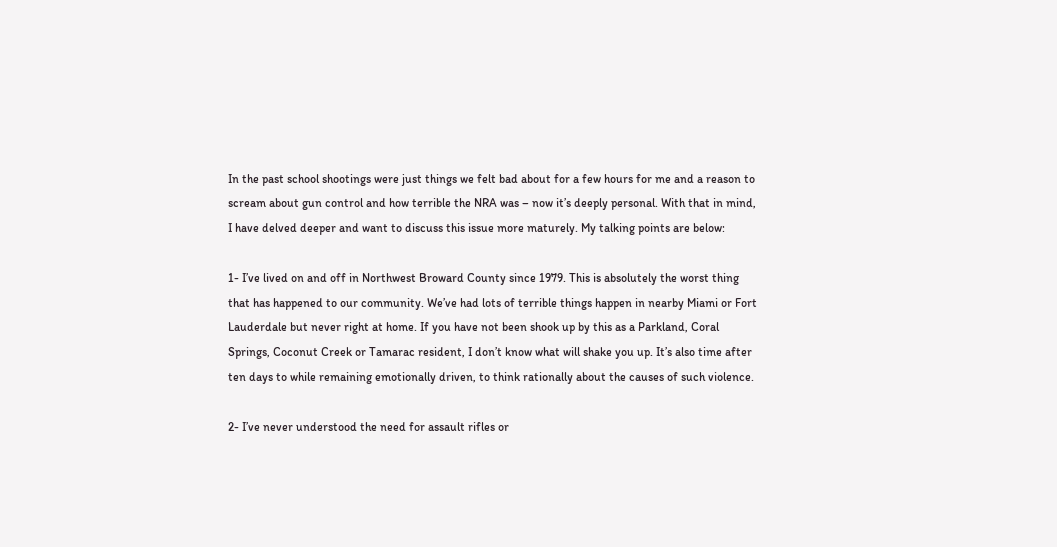In the past school shootings were just things we felt bad about for a few hours for me and a reason to scream about gun control and how terrible the NRA was – now it’s deeply personal. With that in mind, I have delved deeper and want to discuss this issue more maturely. My talking points are below:

1- I’ve lived on and off in Northwest Broward County since 1979. This is absolutely the worst thing that has happened to our community. We’ve had lots of terrible things happen in nearby Miami or Fort Lauderdale but never right at home. If you have not been shook up by this as a Parkland, Coral Springs, Coconut Creek or Tamarac resident, I don’t know what will shake you up. It’s also time after ten days to while remaining emotionally driven, to think rationally about the causes of such violence.

2- I’ve never understood the need for assault rifles or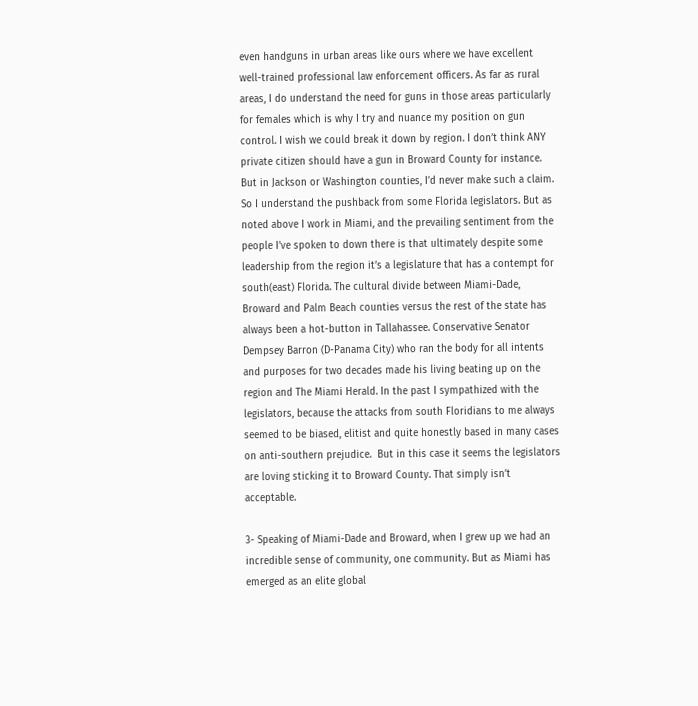even handguns in urban areas like ours where we have excellent well-trained professional law enforcement officers. As far as rural areas, I do understand the need for guns in those areas particularly for females which is why I try and nuance my position on gun control. I wish we could break it down by region. I don’t think ANY private citizen should have a gun in Broward County for instance. But in Jackson or Washington counties, I’d never make such a claim. So I understand the pushback from some Florida legislators. But as noted above I work in Miami, and the prevailing sentiment from the people I’ve spoken to down there is that ultimately despite some leadership from the region it’s a legislature that has a contempt for south(east) Florida. The cultural divide between Miami-Dade, Broward and Palm Beach counties versus the rest of the state has always been a hot-button in Tallahassee. Conservative Senator Dempsey Barron (D-Panama City) who ran the body for all intents and purposes for two decades made his living beating up on the region and The Miami Herald. In the past I sympathized with the legislators, because the attacks from south Floridians to me always seemed to be biased, elitist and quite honestly based in many cases on anti-southern prejudice.  But in this case it seems the legislators are loving sticking it to Broward County. That simply isn’t acceptable.

3- Speaking of Miami-Dade and Broward, when I grew up we had an incredible sense of community, one community. But as Miami has emerged as an elite global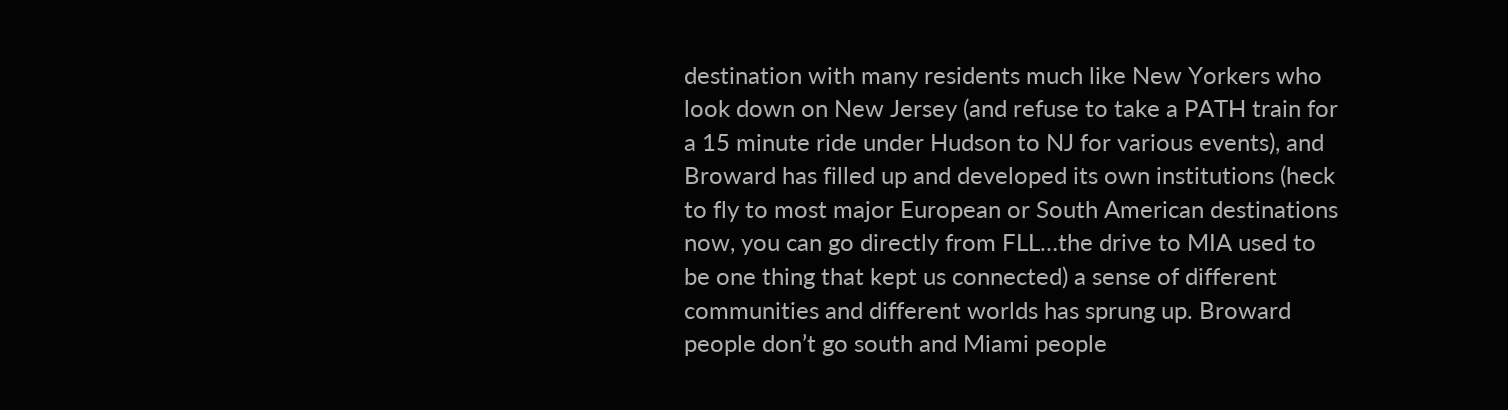destination with many residents much like New Yorkers who look down on New Jersey (and refuse to take a PATH train for a 15 minute ride under Hudson to NJ for various events), and Broward has filled up and developed its own institutions (heck to fly to most major European or South American destinations now, you can go directly from FLL…the drive to MIA used to be one thing that kept us connected) a sense of different communities and different worlds has sprung up. Broward people don’t go south and Miami people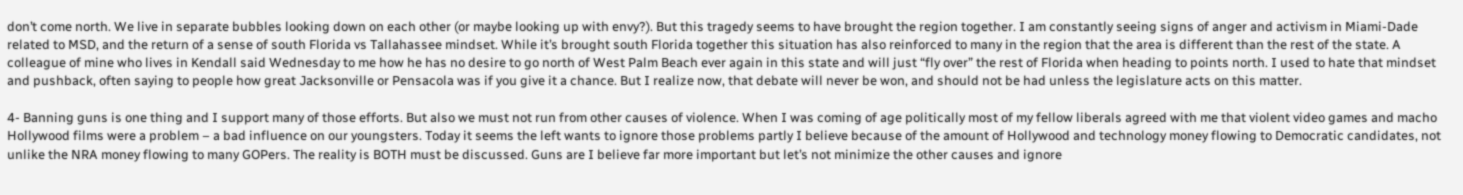don’t come north. We live in separate bubbles looking down on each other (or maybe looking up with envy?). But this tragedy seems to have brought the region together. I am constantly seeing signs of anger and activism in Miami-Dade related to MSD, and the return of a sense of south Florida vs Tallahassee mindset. While it’s brought south Florida together this situation has also reinforced to many in the region that the area is different than the rest of the state. A colleague of mine who lives in Kendall said Wednesday to me how he has no desire to go north of West Palm Beach ever again in this state and will just “fly over” the rest of Florida when heading to points north. I used to hate that mindset and pushback, often saying to people how great Jacksonville or Pensacola was if you give it a chance. But I realize now, that debate will never be won, and should not be had unless the legislature acts on this matter.

4- Banning guns is one thing and I support many of those efforts. But also we must not run from other causes of violence. When I was coming of age politically most of my fellow liberals agreed with me that violent video games and macho Hollywood films were a problem – a bad influence on our youngsters. Today it seems the left wants to ignore those problems partly I believe because of the amount of Hollywood and technology money flowing to Democratic candidates, not unlike the NRA money flowing to many GOPers. The reality is BOTH must be discussed. Guns are I believe far more important but let’s not minimize the other causes and ignore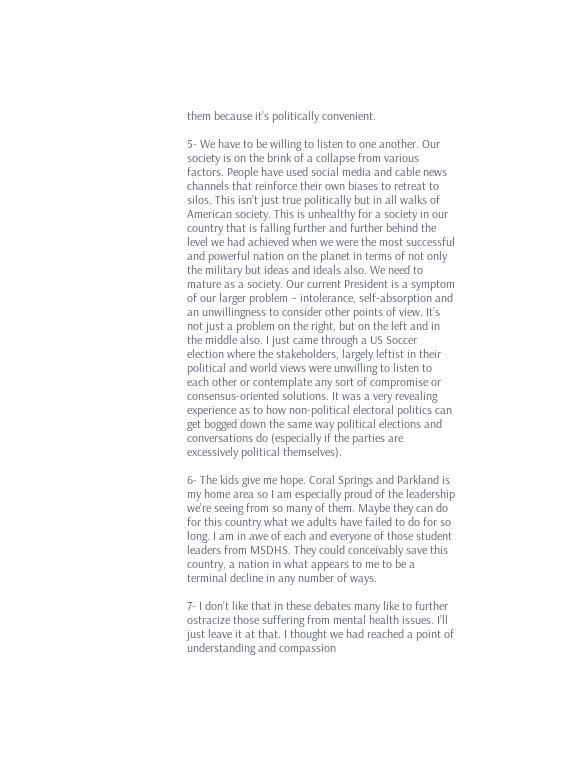them because it’s politically convenient.

5- We have to be willing to listen to one another. Our society is on the brink of a collapse from various factors. People have used social media and cable news channels that reinforce their own biases to retreat to silos. This isn’t just true politically but in all walks of American society. This is unhealthy for a society in our country that is falling further and further behind the level we had achieved when we were the most successful and powerful nation on the planet in terms of not only the military but ideas and ideals also. We need to mature as a society. Our current President is a symptom of our larger problem – intolerance, self-absorption and an unwillingness to consider other points of view. It’s not just a problem on the right, but on the left and in the middle also. I just came through a US Soccer election where the stakeholders, largely leftist in their political and world views were unwilling to listen to each other or contemplate any sort of compromise or consensus-oriented solutions. It was a very revealing experience as to how non-political electoral politics can get bogged down the same way political elections and conversations do (especially if the parties are excessively political themselves).

6- The kids give me hope. Coral Springs and Parkland is my home area so I am especially proud of the leadership we’re seeing from so many of them. Maybe they can do for this country what we adults have failed to do for so long. I am in awe of each and everyone of those student leaders from MSDHS. They could conceivably save this country, a nation in what appears to me to be a terminal decline in any number of ways.

7- I don’t like that in these debates many like to further ostracize those suffering from mental health issues. I’ll just leave it at that. I thought we had reached a point of understanding and compassion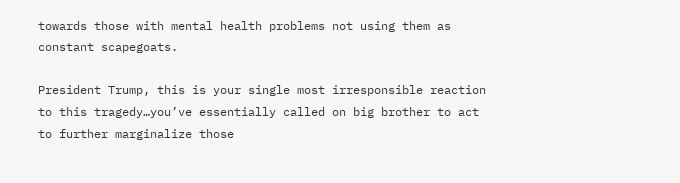towards those with mental health problems not using them as constant scapegoats.

President Trump, this is your single most irresponsible reaction to this tragedy…you’ve essentially called on big brother to act to further marginalize those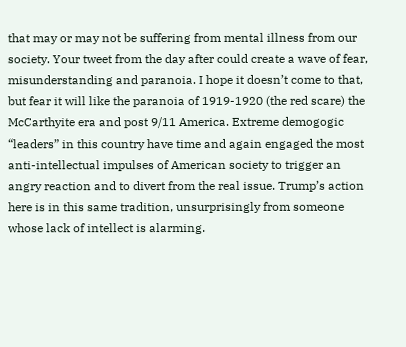that may or may not be suffering from mental illness from our society. Your tweet from the day after could create a wave of fear, misunderstanding and paranoia. I hope it doesn’t come to that, but fear it will like the paranoia of 1919-1920 (the red scare) the McCarthyite era and post 9/11 America. Extreme demogogic “leaders” in this country have time and again engaged the most anti-intellectual impulses of American society to trigger an angry reaction and to divert from the real issue. Trump’s action here is in this same tradition, unsurprisingly from someone whose lack of intellect is alarming.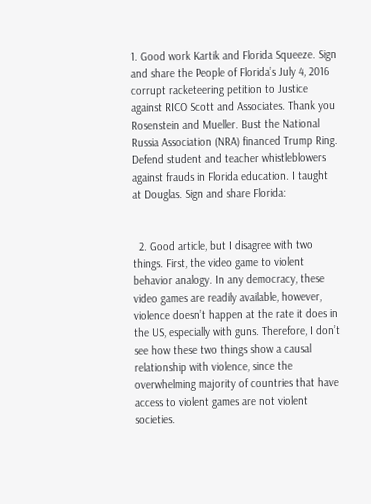1. Good work Kartik and Florida Squeeze. Sign and share the People of Florida’s July 4, 2016 corrupt racketeering petition to Justice against RICO Scott and Associates. Thank you Rosenstein and Mueller. Bust the National Russia Association (NRA) financed Trump Ring. Defend student and teacher whistleblowers against frauds in Florida education. I taught at Douglas. Sign and share Florida:


  2. Good article, but I disagree with two things. First, the video game to violent behavior analogy. In any democracy, these video games are readily available, however, violence doesn’t happen at the rate it does in the US, especially with guns. Therefore, I don’t see how these two things show a causal relationship with violence, since the overwhelming majority of countries that have access to violent games are not violent societies.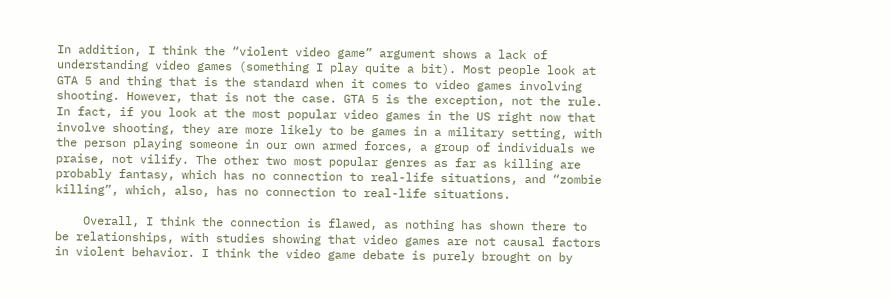In addition, I think the “violent video game” argument shows a lack of understanding video games (something I play quite a bit). Most people look at GTA 5 and thing that is the standard when it comes to video games involving shooting. However, that is not the case. GTA 5 is the exception, not the rule. In fact, if you look at the most popular video games in the US right now that involve shooting, they are more likely to be games in a military setting, with the person playing someone in our own armed forces, a group of individuals we praise, not vilify. The other two most popular genres as far as killing are probably fantasy, which has no connection to real-life situations, and “zombie killing”, which, also, has no connection to real-life situations.

    Overall, I think the connection is flawed, as nothing has shown there to be relationships, with studies showing that video games are not causal factors in violent behavior. I think the video game debate is purely brought on by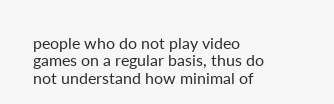people who do not play video games on a regular basis, thus do not understand how minimal of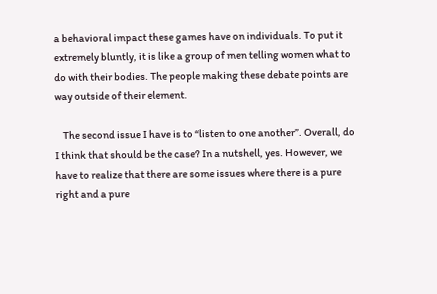a behavioral impact these games have on individuals. To put it extremely bluntly, it is like a group of men telling women what to do with their bodies. The people making these debate points are way outside of their element.

    The second issue I have is to “listen to one another”. Overall, do I think that should be the case? In a nutshell, yes. However, we have to realize that there are some issues where there is a pure right and a pure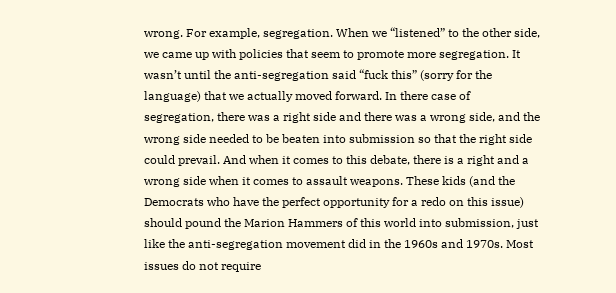wrong. For example, segregation. When we “listened” to the other side, we came up with policies that seem to promote more segregation. It wasn’t until the anti-segregation said “fuck this” (sorry for the language) that we actually moved forward. In there case of segregation, there was a right side and there was a wrong side, and the wrong side needed to be beaten into submission so that the right side could prevail. And when it comes to this debate, there is a right and a wrong side when it comes to assault weapons. These kids (and the Democrats who have the perfect opportunity for a redo on this issue) should pound the Marion Hammers of this world into submission, just like the anti-segregation movement did in the 1960s and 1970s. Most issues do not require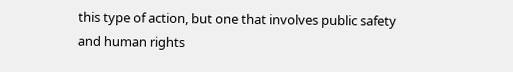this type of action, but one that involves public safety and human rights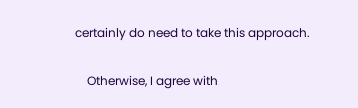certainly do need to take this approach.

    Otherwise, I agree with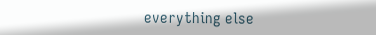everything else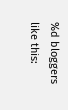%d bloggers like this: